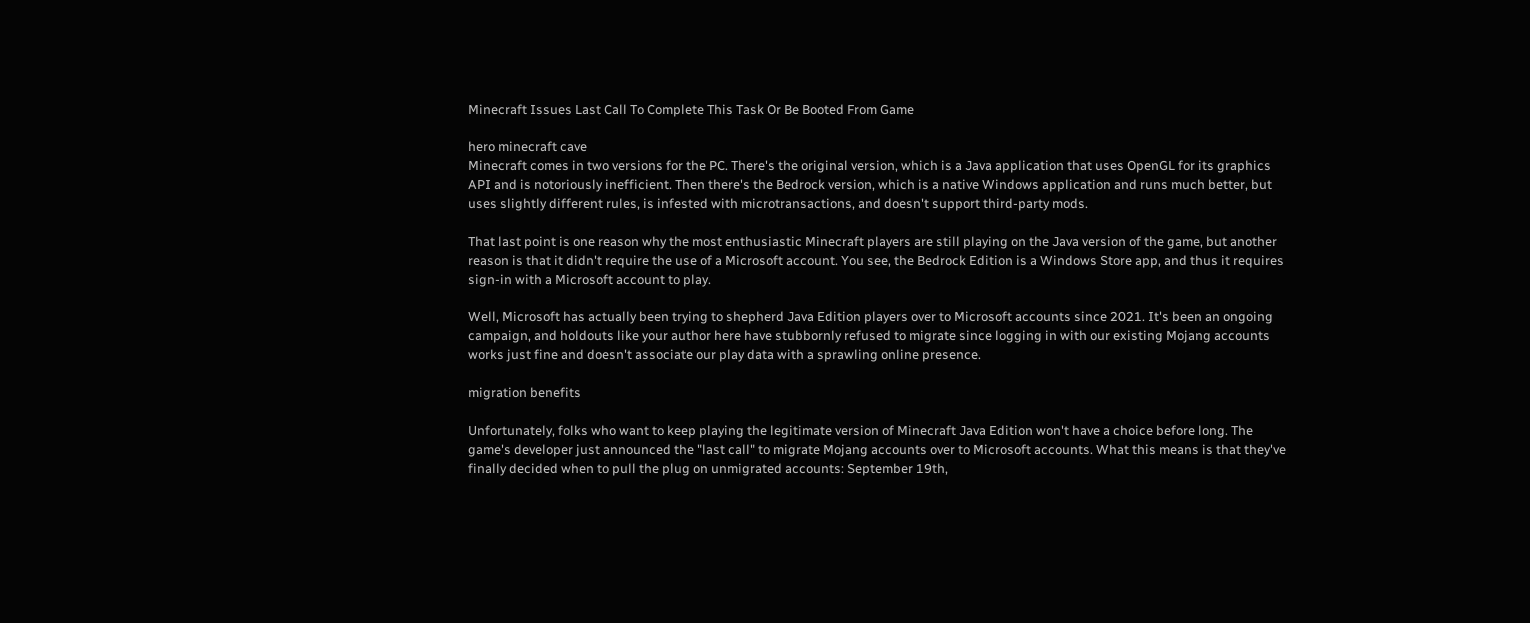Minecraft Issues Last Call To Complete This Task Or Be Booted From Game

hero minecraft cave
Minecraft comes in two versions for the PC. There's the original version, which is a Java application that uses OpenGL for its graphics API and is notoriously inefficient. Then there's the Bedrock version, which is a native Windows application and runs much better, but uses slightly different rules, is infested with microtransactions, and doesn't support third-party mods.

That last point is one reason why the most enthusiastic Minecraft players are still playing on the Java version of the game, but another reason is that it didn't require the use of a Microsoft account. You see, the Bedrock Edition is a Windows Store app, and thus it requires sign-in with a Microsoft account to play.

Well, Microsoft has actually been trying to shepherd Java Edition players over to Microsoft accounts since 2021. It's been an ongoing campaign, and holdouts like your author here have stubbornly refused to migrate since logging in with our existing Mojang accounts works just fine and doesn't associate our play data with a sprawling online presence.

migration benefits

Unfortunately, folks who want to keep playing the legitimate version of Minecraft Java Edition won't have a choice before long. The game's developer just announced the "last call" to migrate Mojang accounts over to Microsoft accounts. What this means is that they've finally decided when to pull the plug on unmigrated accounts: September 19th,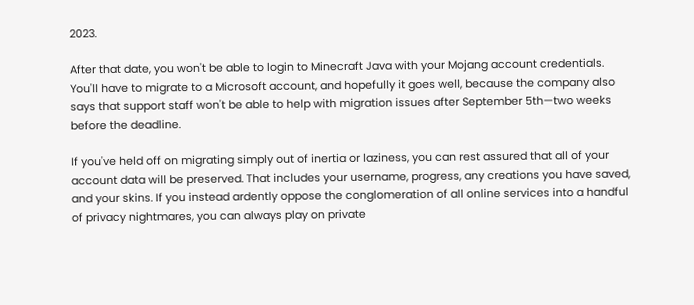2023.

After that date, you won't be able to login to Minecraft Java with your Mojang account credentials. You'll have to migrate to a Microsoft account, and hopefully it goes well, because the company also says that support staff won't be able to help with migration issues after September 5th—two weeks before the deadline.

If you've held off on migrating simply out of inertia or laziness, you can rest assured that all of your account data will be preserved. That includes your username, progress, any creations you have saved, and your skins. If you instead ardently oppose the conglomeration of all online services into a handful of privacy nightmares, you can always play on private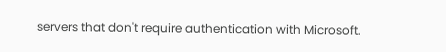servers that don't require authentication with Microsoft.